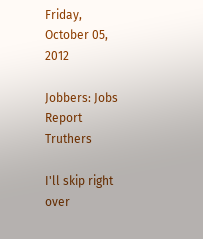Friday, October 05, 2012

Jobbers: Jobs Report Truthers

I'll skip right over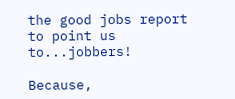the good jobs report to point us to...jobbers!

Because,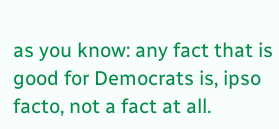as you know: any fact that is good for Democrats is, ipso facto, not a fact at all.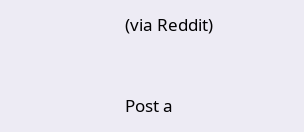(via Reddit)


Post a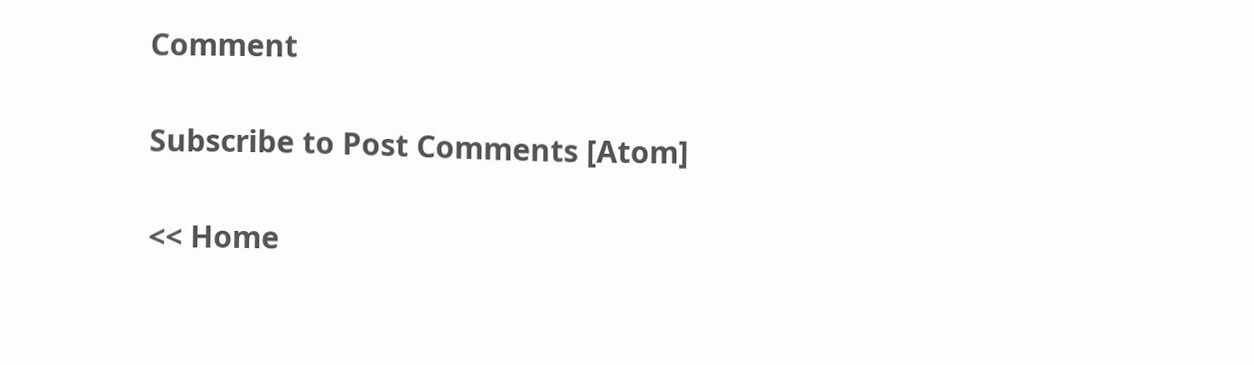Comment

Subscribe to Post Comments [Atom]

<< Home